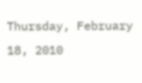Thursday, February 18, 2010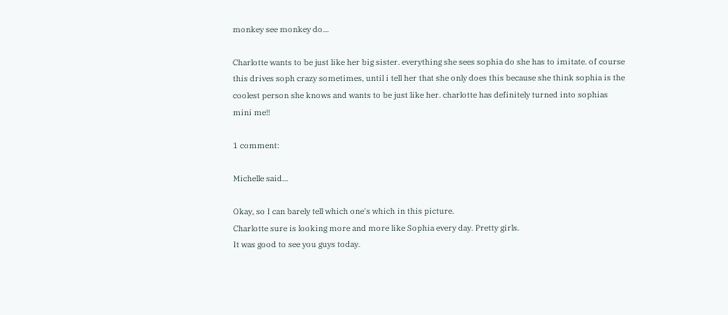monkey see monkey do...

Charlotte wants to be just like her big sister. everything she sees sophia do she has to imitate. of course this drives soph crazy sometimes, until i tell her that she only does this because she think sophia is the coolest person she knows and wants to be just like her. charlotte has definitely turned into sophias mini me!!

1 comment:

Michelle said...

Okay, so I can barely tell which one's which in this picture.
Charlotte sure is looking more and more like Sophia every day. Pretty girls.
It was good to see you guys today.